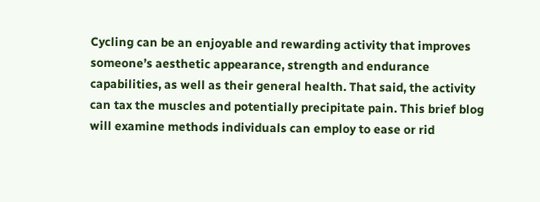Cycling can be an enjoyable and rewarding activity that improves someone’s aesthetic appearance, strength and endurance capabilities, as well as their general health. That said, the activity can tax the muscles and potentially precipitate pain. This brief blog will examine methods individuals can employ to ease or rid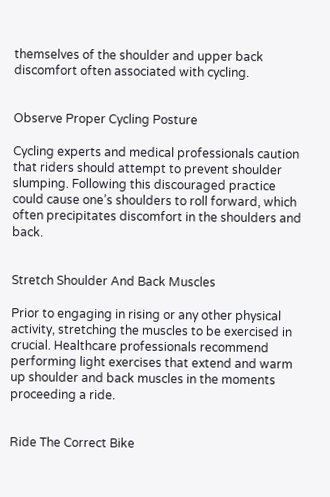themselves of the shoulder and upper back discomfort often associated with cycling.


Observe Proper Cycling Posture

Cycling experts and medical professionals caution that riders should attempt to prevent shoulder slumping. Following this discouraged practice could cause one’s shoulders to roll forward, which often precipitates discomfort in the shoulders and back.


Stretch Shoulder And Back Muscles

Prior to engaging in rising or any other physical activity, stretching the muscles to be exercised in crucial. Healthcare professionals recommend performing light exercises that extend and warm up shoulder and back muscles in the moments proceeding a ride.


Ride The Correct Bike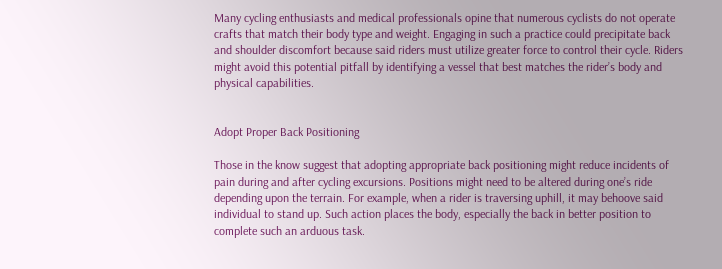Many cycling enthusiasts and medical professionals opine that numerous cyclists do not operate crafts that match their body type and weight. Engaging in such a practice could precipitate back and shoulder discomfort because said riders must utilize greater force to control their cycle. Riders might avoid this potential pitfall by identifying a vessel that best matches the rider’s body and physical capabilities.


Adopt Proper Back Positioning

Those in the know suggest that adopting appropriate back positioning might reduce incidents of pain during and after cycling excursions. Positions might need to be altered during one’s ride depending upon the terrain. For example, when a rider is traversing uphill, it may behoove said individual to stand up. Such action places the body, especially the back in better position to complete such an arduous task.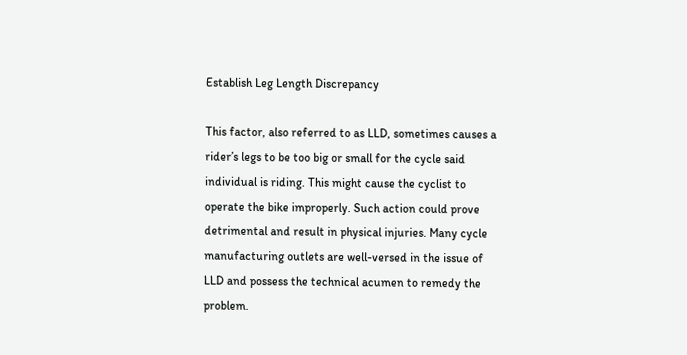Establish Leg Length Discrepancy

This factor, also referred to as LLD, sometimes causes a rider’s legs to be too big or small for the cycle said individual is riding. This might cause the cyclist to operate the bike improperly. Such action could prove detrimental and result in physical injuries. Many cycle manufacturing outlets are well-versed in the issue of LLD and possess the technical acumen to remedy the problem.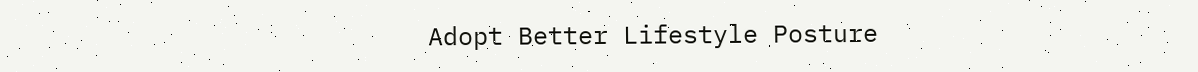Adopt Better Lifestyle Posture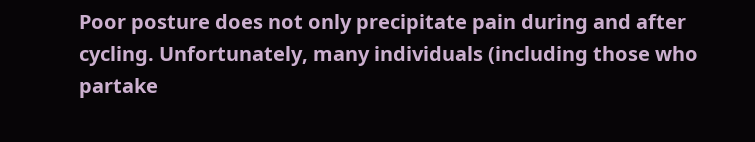Poor posture does not only precipitate pain during and after cycling. Unfortunately, many individuals (including those who partake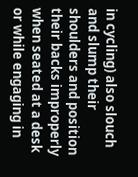in cycling) also slouch and slump their shoulders and position their backs improperly when seated at a desk or while engaging in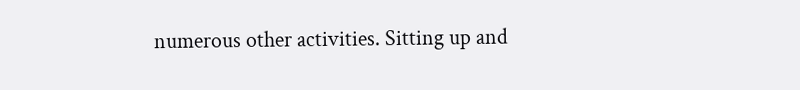numerous other activities. Sitting up and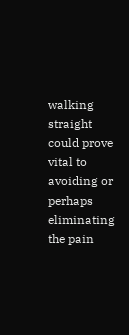walking straight could prove vital to avoiding or perhaps eliminating the pain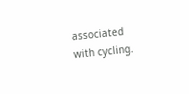associated with cycling.